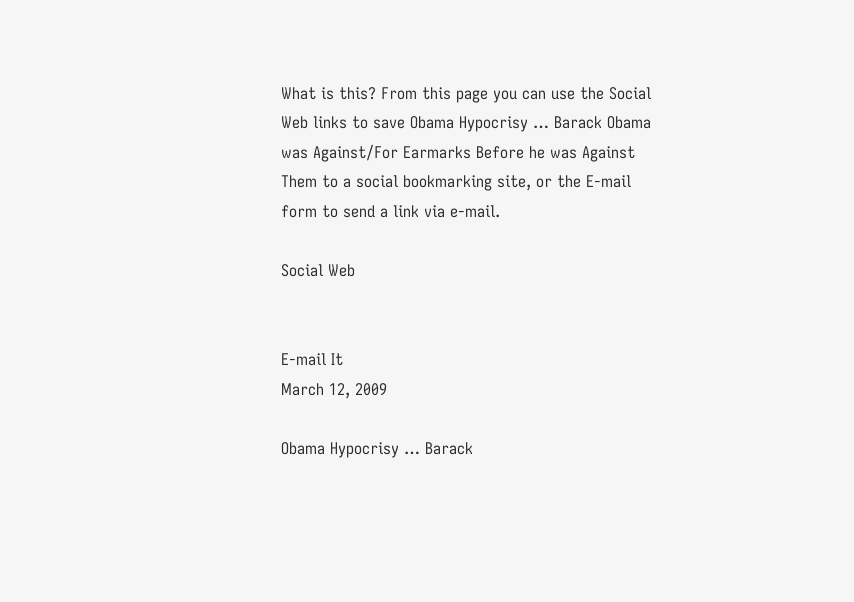What is this? From this page you can use the Social Web links to save Obama Hypocrisy … Barack Obama was Against/For Earmarks Before he was Against Them to a social bookmarking site, or the E-mail form to send a link via e-mail.

Social Web


E-mail It
March 12, 2009

Obama Hypocrisy … Barack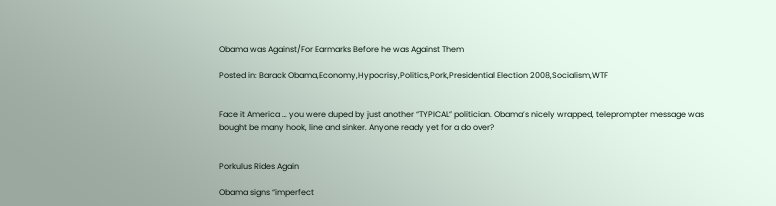Obama was Against/For Earmarks Before he was Against Them

Posted in: Barack Obama,Economy,Hypocrisy,Politics,Pork,Presidential Election 2008,Socialism,WTF


Face it America … you were duped by just another “TYPICAL” politician. Obama’s nicely wrapped, teleprompter message was bought be many hook, line and sinker. Anyone ready yet for a do over?


Porkulus Rides Again

Obama signs “imperfect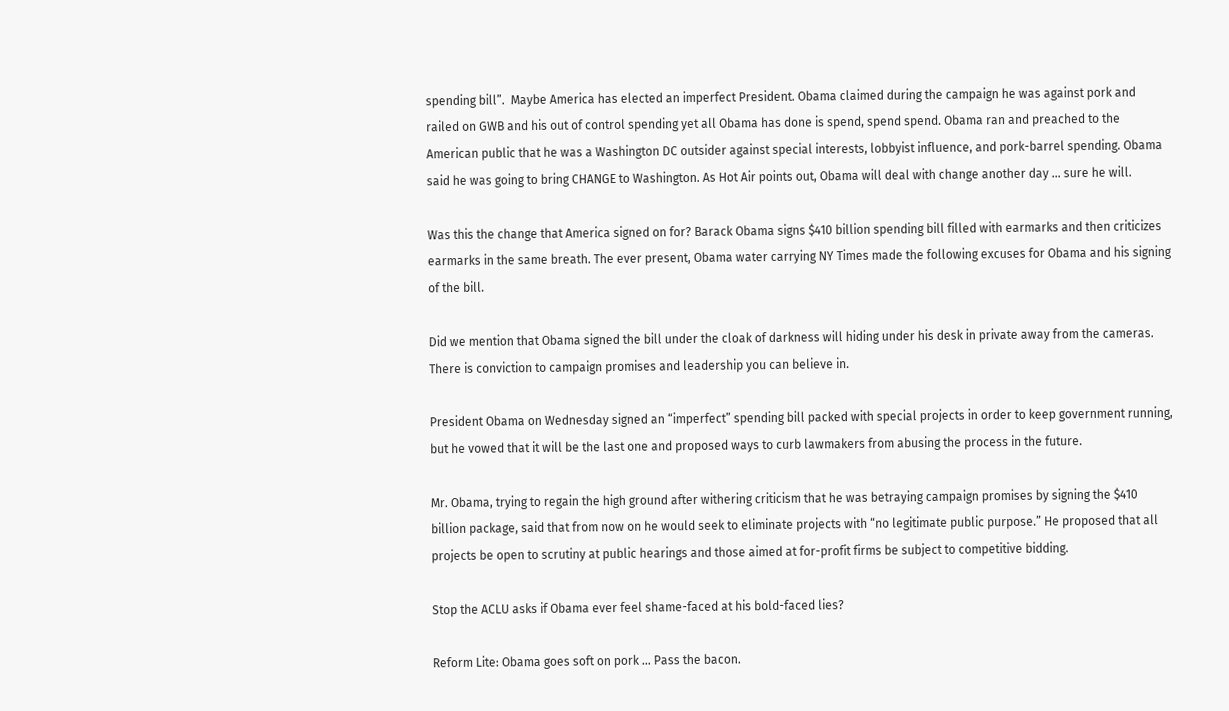spending bill”.  Maybe America has elected an imperfect President. Obama claimed during the campaign he was against pork and railed on GWB and his out of control spending yet all Obama has done is spend, spend spend. Obama ran and preached to the American public that he was a Washington DC outsider against special interests, lobbyist influence, and pork-barrel spending. Obama said he was going to bring CHANGE to Washington. As Hot Air points out, Obama will deal with change another day … sure he will.

Was this the change that America signed on for? Barack Obama signs $410 billion spending bill filled with earmarks and then criticizes earmarks in the same breath. The ever present, Obama water carrying NY Times made the following excuses for Obama and his signing of the bill.

Did we mention that Obama signed the bill under the cloak of darkness will hiding under his desk in private away from the cameras. There is conviction to campaign promises and leadership you can believe in.

President Obama on Wednesday signed an “imperfect” spending bill packed with special projects in order to keep government running, but he vowed that it will be the last one and proposed ways to curb lawmakers from abusing the process in the future.

Mr. Obama, trying to regain the high ground after withering criticism that he was betraying campaign promises by signing the $410 billion package, said that from now on he would seek to eliminate projects with “no legitimate public purpose.” He proposed that all projects be open to scrutiny at public hearings and those aimed at for-profit firms be subject to competitive bidding.

Stop the ACLU asks if Obama ever feel shame-faced at his bold-faced lies?

Reform Lite: Obama goes soft on pork … Pass the bacon.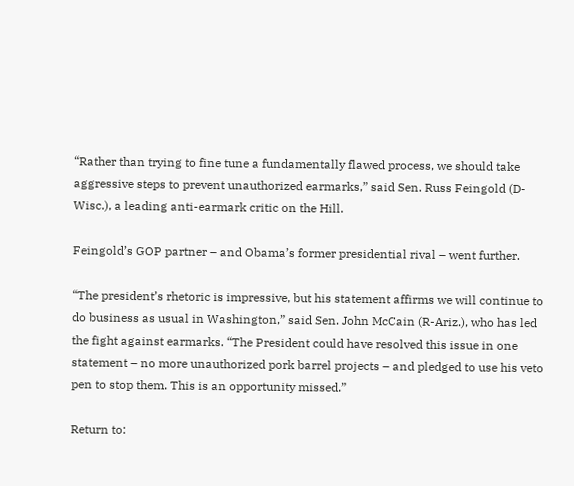“Rather than trying to fine tune a fundamentally flawed process, we should take aggressive steps to prevent unauthorized earmarks,” said Sen. Russ Feingold (D-Wisc.), a leading anti-earmark critic on the Hill.

Feingold’s GOP partner – and Obama’s former presidential rival – went further.

“The president’s rhetoric is impressive, but his statement affirms we will continue to do business as usual in Washington,” said Sen. John McCain (R-Ariz.), who has led the fight against earmarks. “The President could have resolved this issue in one statement – no more unauthorized pork barrel projects – and pledged to use his veto pen to stop them. This is an opportunity missed.”

Return to: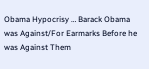Obama Hypocrisy … Barack Obama was Against/For Earmarks Before he was Against Them